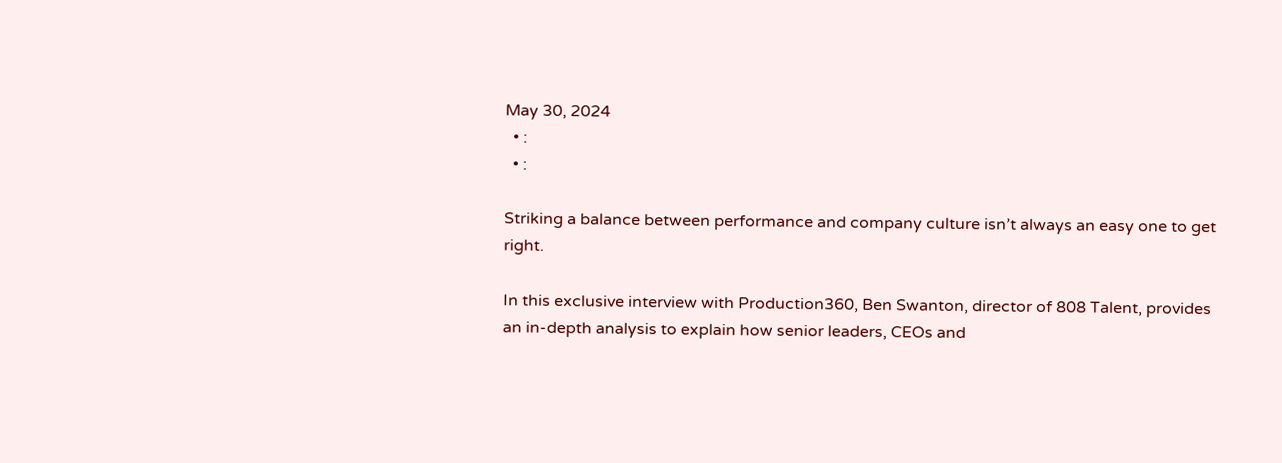May 30, 2024
  • :
  • :

Striking a balance between performance and company culture isn’t always an easy one to get right.

In this exclusive interview with Production360, Ben Swanton, director of 808 Talent, provides an in-depth analysis to explain how senior leaders, CEOs and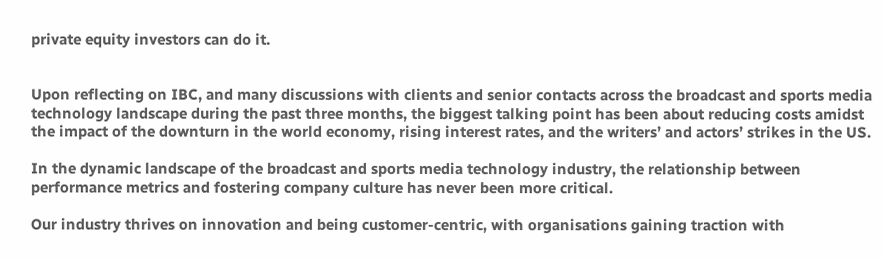private equity investors can do it.


Upon reflecting on IBC, and many discussions with clients and senior contacts across the broadcast and sports media technology landscape during the past three months, the biggest talking point has been about reducing costs amidst the impact of the downturn in the world economy, rising interest rates, and the writers’ and actors’ strikes in the US.

In the dynamic landscape of the broadcast and sports media technology industry, the relationship between performance metrics and fostering company culture has never been more critical.

Our industry thrives on innovation and being customer-centric, with organisations gaining traction with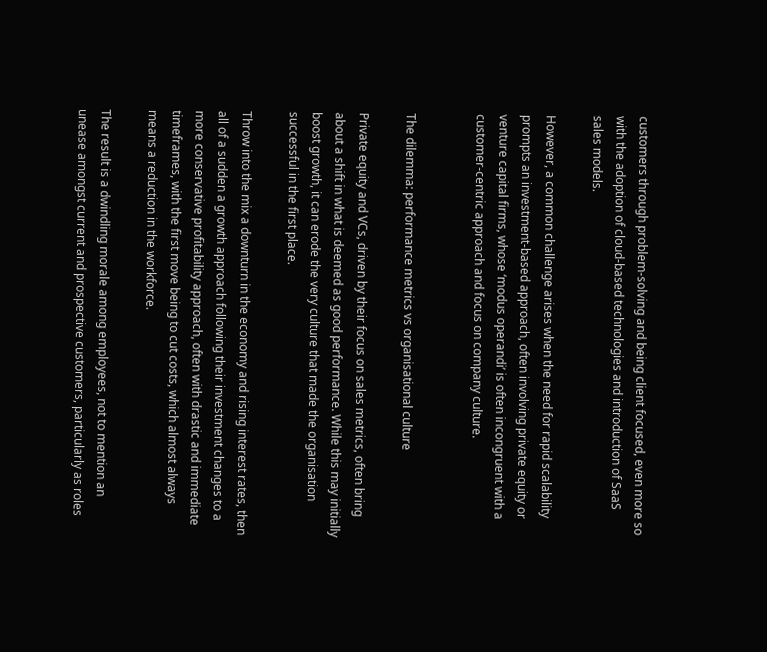customers through problem-solving and being client focused, even more so with the adoption of cloud-based technologies and introduction of SaaS sales models.

However, a common challenge arises when the need for rapid scalability prompts an investment-based approach, often involving private equity or venture capital firms, whose ‘modus operandi’ is often incongruent with a customer-centric approach and focus on company culture.


The dilemma: performance metrics vs organisational culture

Private equity and VCs, driven by their focus on sales metrics, often bring about a shift in what is deemed as good performance. While this may initially boost growth, it can erode the very culture that made the organisation successful in the first place.

Throw into the mix a downturn in the economy and rising interest rates, then all of a sudden a growth approach following their investment changes to a more conservative profitability approach, often with drastic and immediate timeframes, with the first move being to cut costs, which almost always means a reduction in the workforce.

The result is a dwindling morale among employees, not to mention an unease amongst current and prospective customers, particularly as roles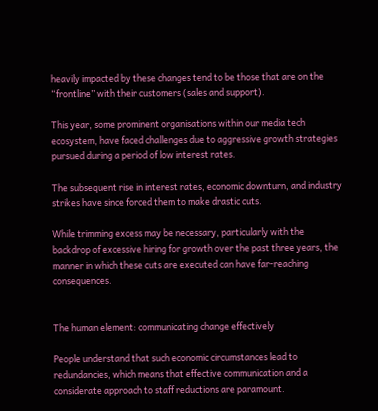heavily impacted by these changes tend to be those that are on the “frontline” with their customers (sales and support).

This year, some prominent organisations within our media tech ecosystem, have faced challenges due to aggressive growth strategies pursued during a period of low interest rates.

The subsequent rise in interest rates, economic downturn, and industry strikes have since forced them to make drastic cuts.

While trimming excess may be necessary, particularly with the backdrop of excessive hiring for growth over the past three years, the manner in which these cuts are executed can have far-reaching consequences.


The human element: communicating change effectively

People understand that such economic circumstances lead to redundancies, which means that effective communication and a considerate approach to staff reductions are paramount.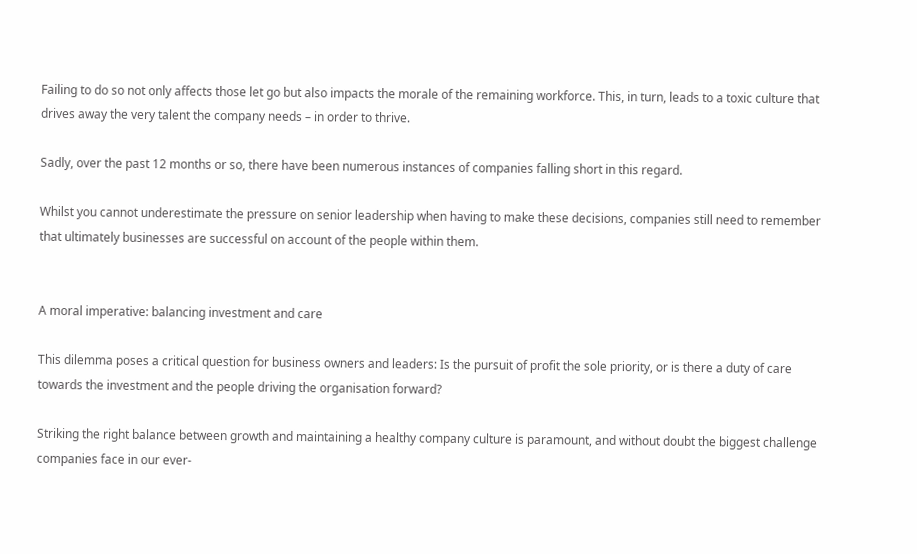Failing to do so not only affects those let go but also impacts the morale of the remaining workforce. This, in turn, leads to a toxic culture that drives away the very talent the company needs – in order to thrive.

Sadly, over the past 12 months or so, there have been numerous instances of companies falling short in this regard.

Whilst you cannot underestimate the pressure on senior leadership when having to make these decisions, companies still need to remember that ultimately businesses are successful on account of the people within them.


A moral imperative: balancing investment and care

This dilemma poses a critical question for business owners and leaders: Is the pursuit of profit the sole priority, or is there a duty of care towards the investment and the people driving the organisation forward?

Striking the right balance between growth and maintaining a healthy company culture is paramount, and without doubt the biggest challenge companies face in our ever-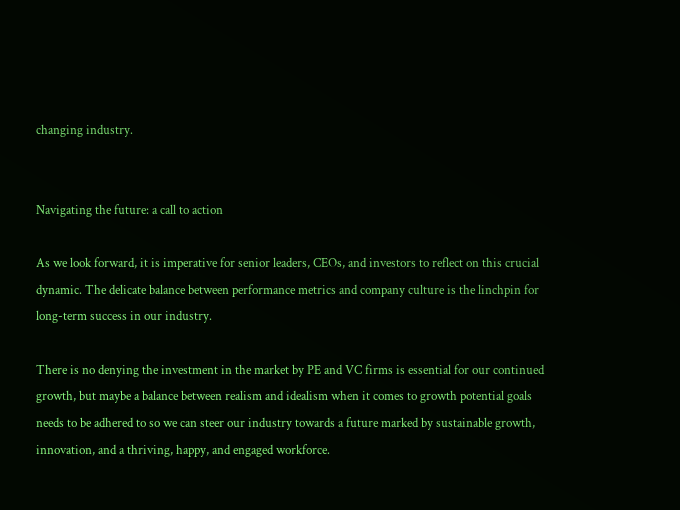changing industry.


Navigating the future: a call to action

As we look forward, it is imperative for senior leaders, CEOs, and investors to reflect on this crucial dynamic. The delicate balance between performance metrics and company culture is the linchpin for long-term success in our industry.

There is no denying the investment in the market by PE and VC firms is essential for our continued growth, but maybe a balance between realism and idealism when it comes to growth potential goals needs to be adhered to so we can steer our industry towards a future marked by sustainable growth, innovation, and a thriving, happy, and engaged workforce.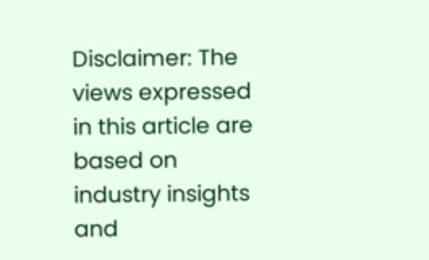Disclaimer: The views expressed in this article are based on industry insights and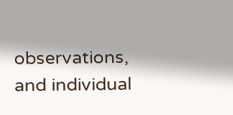observations, and individual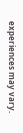experiences may vary.